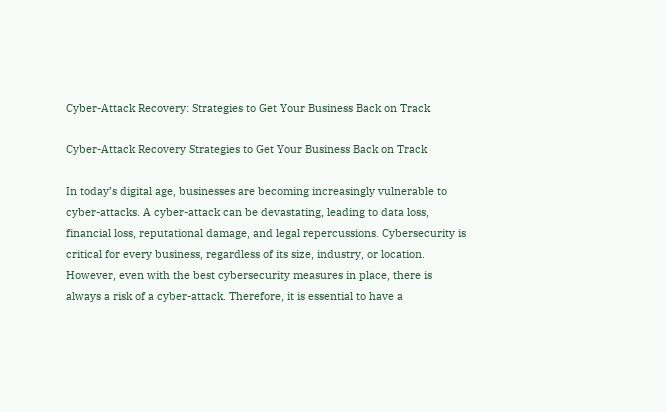Cyber-Attack Recovery: Strategies to Get Your Business Back on Track

Cyber-Attack Recovery Strategies to Get Your Business Back on Track

In today’s digital age, businesses are becoming increasingly vulnerable to cyber-attacks. A cyber-attack can be devastating, leading to data loss, financial loss, reputational damage, and legal repercussions. Cybersecurity is critical for every business, regardless of its size, industry, or location. However, even with the best cybersecurity measures in place, there is always a risk of a cyber-attack. Therefore, it is essential to have a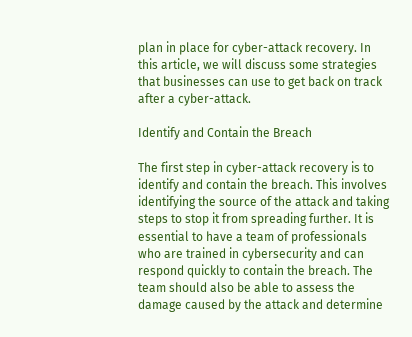plan in place for cyber-attack recovery. In this article, we will discuss some strategies that businesses can use to get back on track after a cyber-attack.

Identify and Contain the Breach

The first step in cyber-attack recovery is to identify and contain the breach. This involves identifying the source of the attack and taking steps to stop it from spreading further. It is essential to have a team of professionals who are trained in cybersecurity and can respond quickly to contain the breach. The team should also be able to assess the damage caused by the attack and determine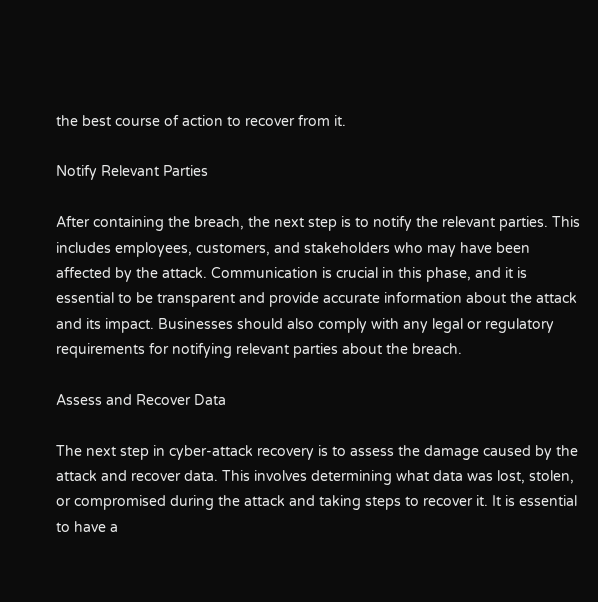the best course of action to recover from it.

Notify Relevant Parties

After containing the breach, the next step is to notify the relevant parties. This includes employees, customers, and stakeholders who may have been affected by the attack. Communication is crucial in this phase, and it is essential to be transparent and provide accurate information about the attack and its impact. Businesses should also comply with any legal or regulatory requirements for notifying relevant parties about the breach.

Assess and Recover Data

The next step in cyber-attack recovery is to assess the damage caused by the attack and recover data. This involves determining what data was lost, stolen, or compromised during the attack and taking steps to recover it. It is essential to have a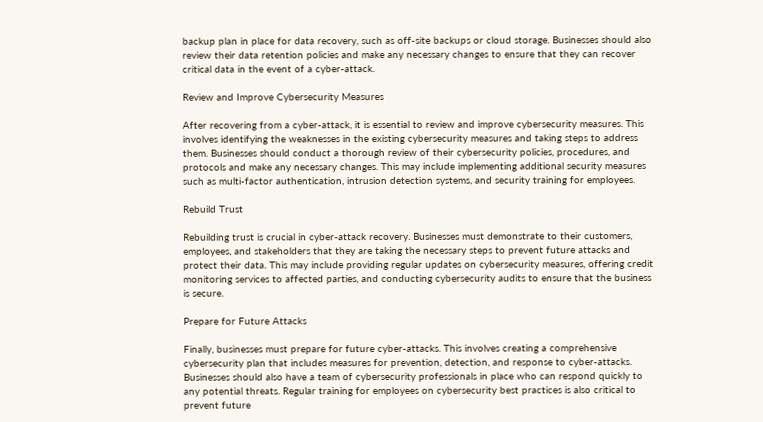backup plan in place for data recovery, such as off-site backups or cloud storage. Businesses should also review their data retention policies and make any necessary changes to ensure that they can recover critical data in the event of a cyber-attack.

Review and Improve Cybersecurity Measures

After recovering from a cyber-attack, it is essential to review and improve cybersecurity measures. This involves identifying the weaknesses in the existing cybersecurity measures and taking steps to address them. Businesses should conduct a thorough review of their cybersecurity policies, procedures, and protocols and make any necessary changes. This may include implementing additional security measures such as multi-factor authentication, intrusion detection systems, and security training for employees.

Rebuild Trust

Rebuilding trust is crucial in cyber-attack recovery. Businesses must demonstrate to their customers, employees, and stakeholders that they are taking the necessary steps to prevent future attacks and protect their data. This may include providing regular updates on cybersecurity measures, offering credit monitoring services to affected parties, and conducting cybersecurity audits to ensure that the business is secure.

Prepare for Future Attacks

Finally, businesses must prepare for future cyber-attacks. This involves creating a comprehensive cybersecurity plan that includes measures for prevention, detection, and response to cyber-attacks. Businesses should also have a team of cybersecurity professionals in place who can respond quickly to any potential threats. Regular training for employees on cybersecurity best practices is also critical to prevent future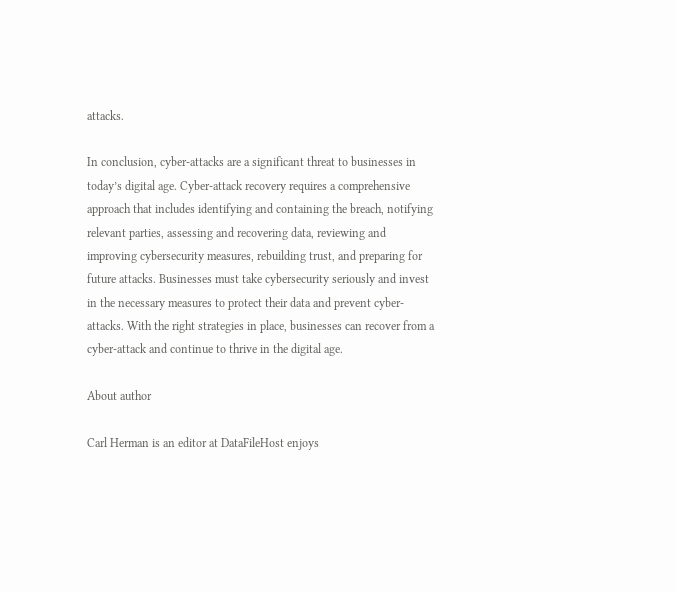attacks.

In conclusion, cyber-attacks are a significant threat to businesses in today’s digital age. Cyber-attack recovery requires a comprehensive approach that includes identifying and containing the breach, notifying relevant parties, assessing and recovering data, reviewing and improving cybersecurity measures, rebuilding trust, and preparing for future attacks. Businesses must take cybersecurity seriously and invest in the necessary measures to protect their data and prevent cyber-attacks. With the right strategies in place, businesses can recover from a cyber-attack and continue to thrive in the digital age.

About author

Carl Herman is an editor at DataFileHost enjoys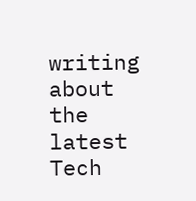writing about the latest Tech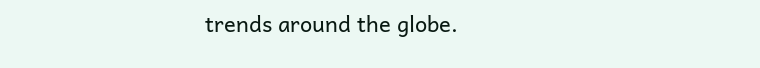trends around the globe.